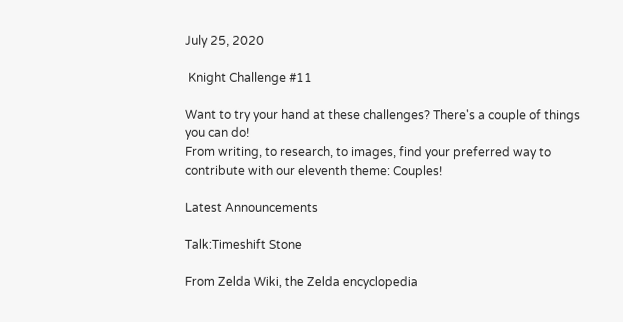July 25, 2020

 Knight Challenge #11

Want to try your hand at these challenges? There's a couple of things you can do!
From writing, to research, to images, find your preferred way to contribute with our eleventh theme: Couples!

Latest Announcements

Talk:Timeshift Stone

From Zelda Wiki, the Zelda encyclopedia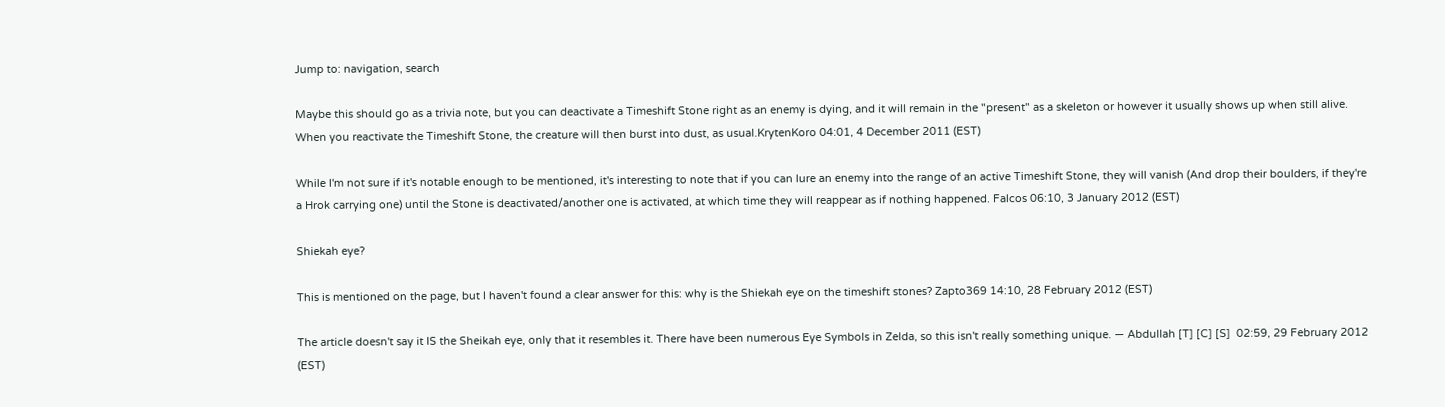Jump to: navigation, search

Maybe this should go as a trivia note, but you can deactivate a Timeshift Stone right as an enemy is dying, and it will remain in the "present" as a skeleton or however it usually shows up when still alive. When you reactivate the Timeshift Stone, the creature will then burst into dust, as usual.KrytenKoro 04:01, 4 December 2011 (EST)

While I'm not sure if it's notable enough to be mentioned, it's interesting to note that if you can lure an enemy into the range of an active Timeshift Stone, they will vanish (And drop their boulders, if they're a Hrok carrying one) until the Stone is deactivated/another one is activated, at which time they will reappear as if nothing happened. Falcos 06:10, 3 January 2012 (EST)

Shiekah eye?

This is mentioned on the page, but I haven't found a clear answer for this: why is the Shiekah eye on the timeshift stones? Zapto369 14:10, 28 February 2012 (EST)

The article doesn't say it IS the Sheikah eye, only that it resembles it. There have been numerous Eye Symbols in Zelda, so this isn't really something unique. — Abdullah [T] [C] [S]  02:59, 29 February 2012 (EST)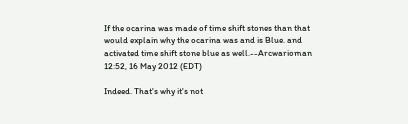If the ocarina was made of time shift stones than that would explain why the ocarina was and is Blue. and activated time shift stone blue as well.--Arcwarioman 12:52, 16 May 2012 (EDT)

Indeed. That's why it's not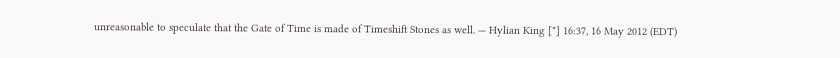unreasonable to speculate that the Gate of Time is made of Timeshift Stones as well. — Hylian King [*] 16:37, 16 May 2012 (EDT)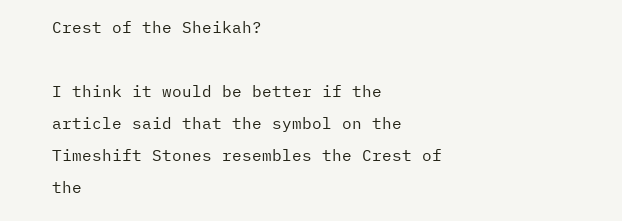Crest of the Sheikah?

I think it would be better if the article said that the symbol on the Timeshift Stones resembles the Crest of the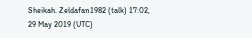Sheikah. Zeldafan1982 (talk) 17:02, 29 May 2019 (UTC)